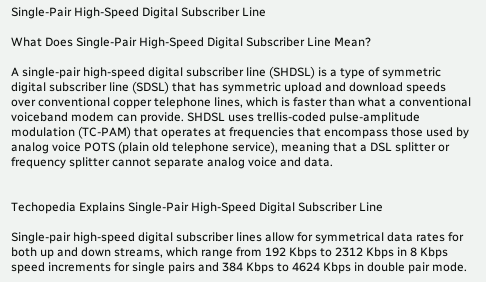Single-Pair High-Speed Digital Subscriber Line

What Does Single-Pair High-Speed Digital Subscriber Line Mean?

A single-pair high-speed digital subscriber line (SHDSL) is a type of symmetric digital subscriber line (SDSL) that has symmetric upload and download speeds over conventional copper telephone lines, which is faster than what a conventional voiceband modem can provide. SHDSL uses trellis-coded pulse-amplitude modulation (TC-PAM) that operates at frequencies that encompass those used by analog voice POTS (plain old telephone service), meaning that a DSL splitter or frequency splitter cannot separate analog voice and data.


Techopedia Explains Single-Pair High-Speed Digital Subscriber Line

Single-pair high-speed digital subscriber lines allow for symmetrical data rates for both up and down streams, which range from 192 Kbps to 2312 Kbps in 8 Kbps speed increments for single pairs and 384 Kbps to 4624 Kbps in double pair mode.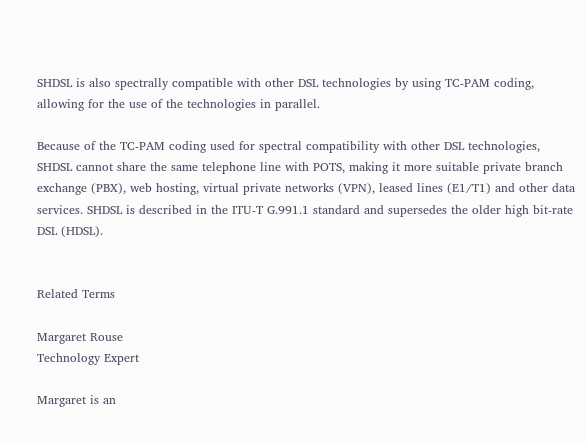SHDSL is also spectrally compatible with other DSL technologies by using TC-PAM coding, allowing for the use of the technologies in parallel.

Because of the TC-PAM coding used for spectral compatibility with other DSL technologies, SHDSL cannot share the same telephone line with POTS, making it more suitable private branch exchange (PBX), web hosting, virtual private networks (VPN), leased lines (E1/T1) and other data services. SHDSL is described in the ITU-T G.991.1 standard and supersedes the older high bit-rate DSL (HDSL).


Related Terms

Margaret Rouse
Technology Expert

Margaret is an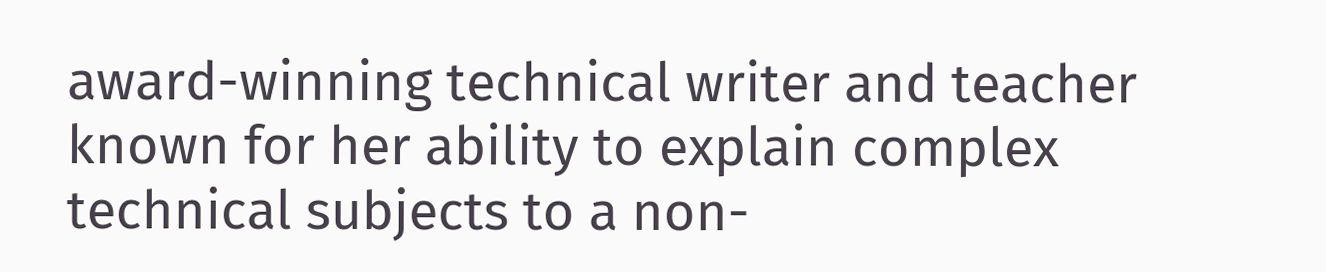award-winning technical writer and teacher known for her ability to explain complex technical subjects to a non-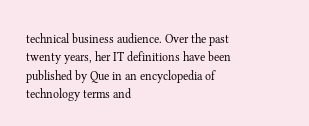technical business audience. Over the past twenty years, her IT definitions have been published by Que in an encyclopedia of technology terms and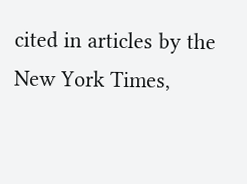cited in articles by the New York Times,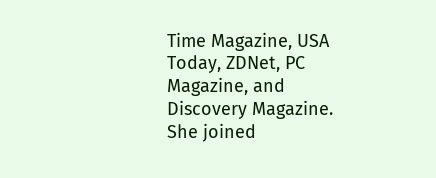Time Magazine, USA Today, ZDNet, PC Magazine, and Discovery Magazine. She joined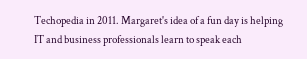Techopedia in 2011. Margaret's idea of a fun day is helping IT and business professionals learn to speak each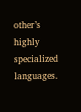other’s highly specialized languages.